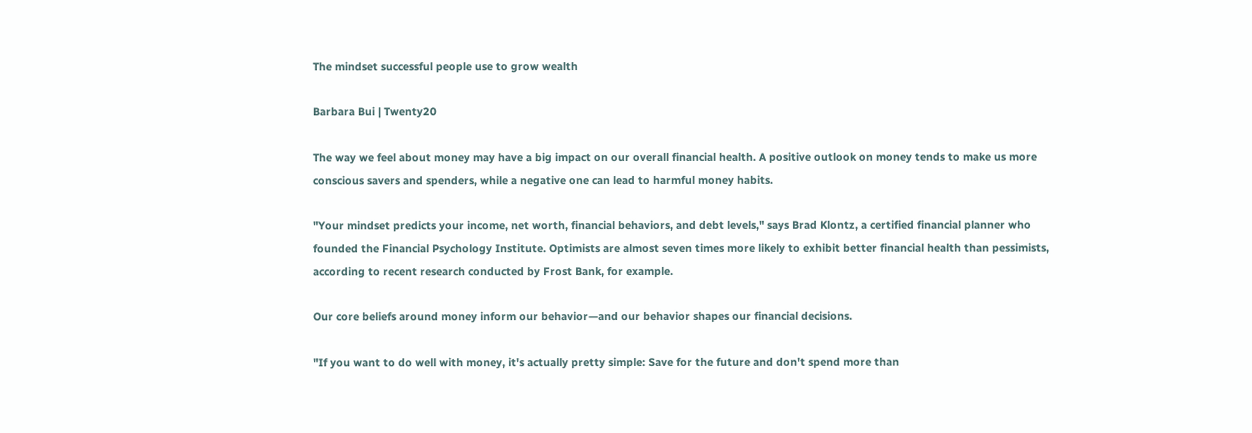The mindset successful people use to grow wealth

Barbara Bui | Twenty20

The way we feel about money may have a big impact on our overall financial health. A positive outlook on money tends to make us more conscious savers and spenders, while a negative one can lead to harmful money habits.

"Your mindset predicts your income, net worth, financial behaviors, and debt levels," says Brad Klontz, a certified financial planner who founded the Financial Psychology Institute. Optimists are almost seven times more likely to exhibit better financial health than pessimists, according to recent research conducted by Frost Bank, for example.

Our core beliefs around money inform our behavior—and our behavior shapes our financial decisions.

"If you want to do well with money, it's actually pretty simple: Save for the future and don't spend more than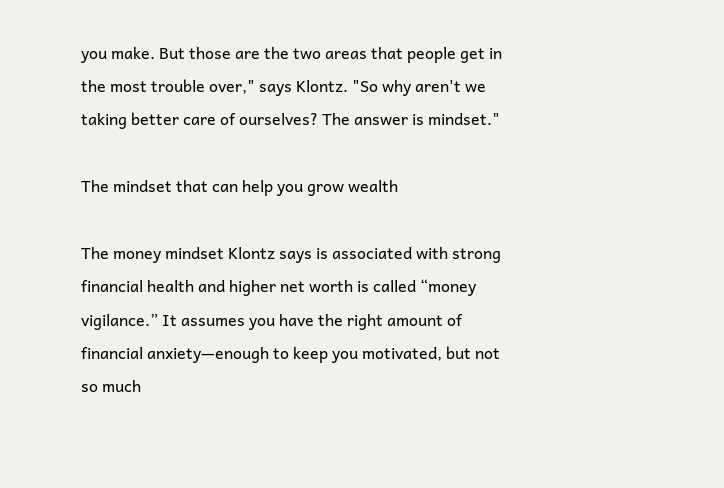you make. But those are the two areas that people get in the most trouble over," says Klontz. "So why aren't we taking better care of ourselves? The answer is mindset."

The mindset that can help you grow wealth

The money mindset Klontz says is associated with strong financial health and higher net worth is called “money vigilance.” It assumes you have the right amount of financial anxiety—enough to keep you motivated, but not so much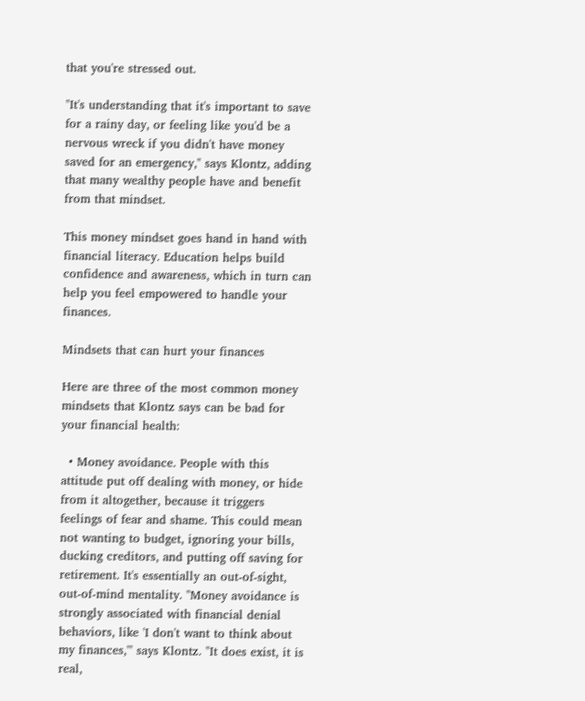that you're stressed out.

"It's understanding that it's important to save for a rainy day, or feeling like you'd be a nervous wreck if you didn't have money saved for an emergency," says Klontz, adding that many wealthy people have and benefit from that mindset.

This money mindset goes hand in hand with financial literacy. Education helps build confidence and awareness, which in turn can help you feel empowered to handle your finances.

Mindsets that can hurt your finances

Here are three of the most common money mindsets that Klontz says can be bad for your financial health:

  • Money avoidance. People with this attitude put off dealing with money, or hide from it altogether, because it triggers feelings of fear and shame. This could mean not wanting to budget, ignoring your bills, ducking creditors, and putting off saving for retirement. It's essentially an out-of-sight, out-of-mind mentality. "Money avoidance is strongly associated with financial denial behaviors, like 'I don't want to think about my finances,'" says Klontz. "It does exist, it is real,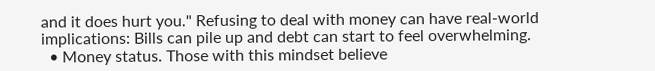and it does hurt you." Refusing to deal with money can have real-world implications: Bills can pile up and debt can start to feel overwhelming.
  • Money status. Those with this mindset believe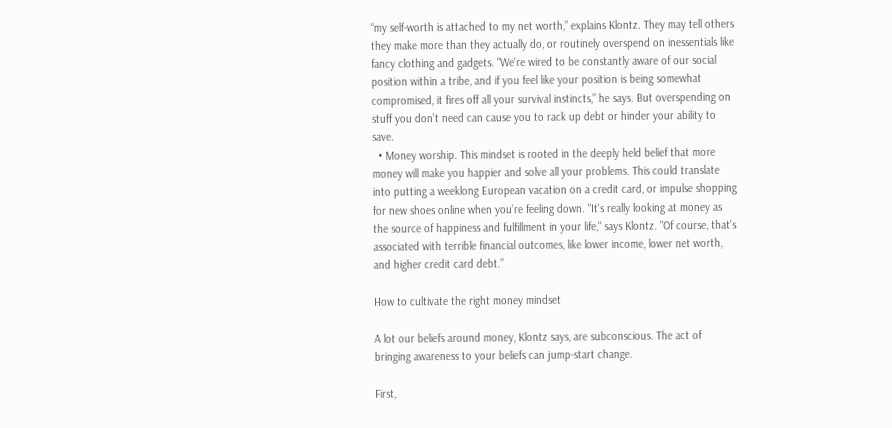“my self-worth is attached to my net worth,” explains Klontz. They may tell others they make more than they actually do, or routinely overspend on inessentials like fancy clothing and gadgets. "We're wired to be constantly aware of our social position within a tribe, and if you feel like your position is being somewhat compromised, it fires off all your survival instincts,” he says. But overspending on stuff you don’t need can cause you to rack up debt or hinder your ability to save.
  • Money worship. This mindset is rooted in the deeply held belief that more money will make you happier and solve all your problems. This could translate into putting a weeklong European vacation on a credit card, or impulse shopping for new shoes online when you’re feeling down. "It's really looking at money as the source of happiness and fulfillment in your life," says Klontz. "Of course, that's associated with terrible financial outcomes, like lower income, lower net worth, and higher credit card debt.”

How to cultivate the right money mindset

A lot our beliefs around money, Klontz says, are subconscious. The act of bringing awareness to your beliefs can jump-start change.

First,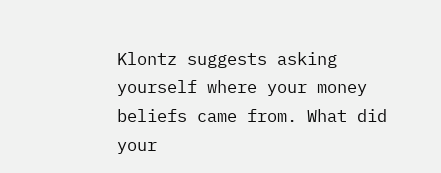Klontz suggests asking yourself where your money beliefs came from. What did your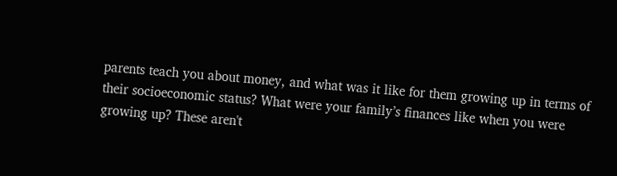parents teach you about money, and what was it like for them growing up in terms of their socioeconomic status? What were your family’s finances like when you were growing up? These aren't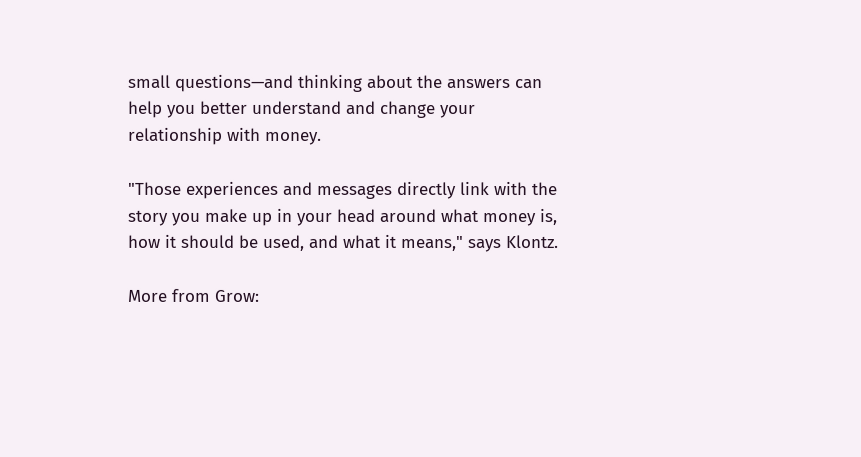small questions—and thinking about the answers can help you better understand and change your relationship with money.

"Those experiences and messages directly link with the story you make up in your head around what money is, how it should be used, and what it means," says Klontz.

More from Grow: